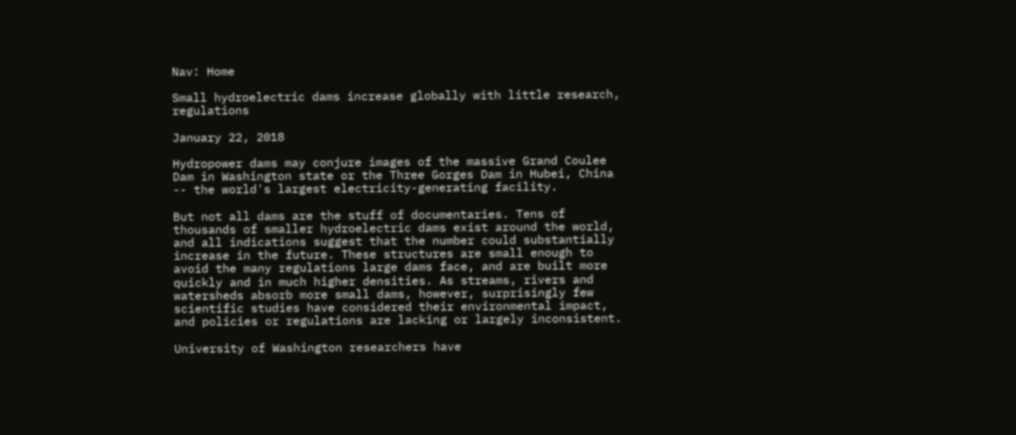Nav: Home

Small hydroelectric dams increase globally with little research, regulations

January 22, 2018

Hydropower dams may conjure images of the massive Grand Coulee Dam in Washington state or the Three Gorges Dam in Hubei, China -- the world's largest electricity-generating facility.

But not all dams are the stuff of documentaries. Tens of thousands of smaller hydroelectric dams exist around the world, and all indications suggest that the number could substantially increase in the future. These structures are small enough to avoid the many regulations large dams face, and are built more quickly and in much higher densities. As streams, rivers and watersheds absorb more small dams, however, surprisingly few scientific studies have considered their environmental impact, and policies or regulations are lacking or largely inconsistent.

University of Washington researchers have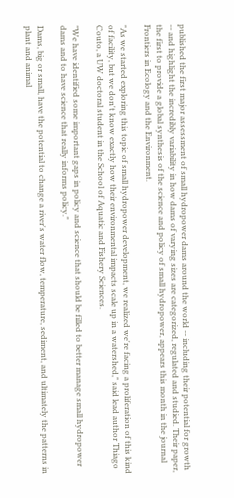published the first major assessment of small hydropower dams around the world -- including their potential for growth -- and highlight the incredibly variability in how dams of varying sizes are categorized, regulated and studied. Their paper, the first to provide a global synthesis of the science and policy of small hydropower, appears this month in the journal Frontiers in Ecology and the Environment.

"As we started exploring this topic of small hydropower development, we realized we're facing a proliferation of this kind of facility, but we don't know exactly how their environmental impacts scale up in a watershed," said lead author Thiago Couto, a UW doctoral student in the School of Aquatic and Fishery Sciences.

"We have identified some important gaps in policy and science that should be filled to better manage small hydropower dams and to have science that really informs policy."

Dams, big or small, have the potential to change a river's water flow, temperature, sediment, and ultimately the patterns in plant and animal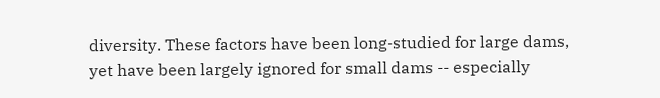diversity. These factors have been long-studied for large dams, yet have been largely ignored for small dams -- especially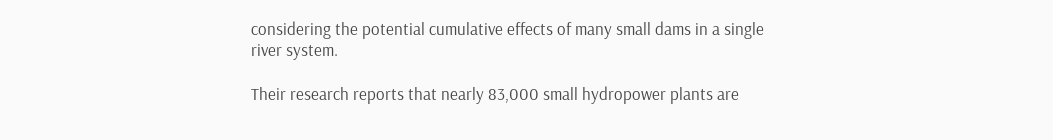considering the potential cumulative effects of many small dams in a single river system.

Their research reports that nearly 83,000 small hydropower plants are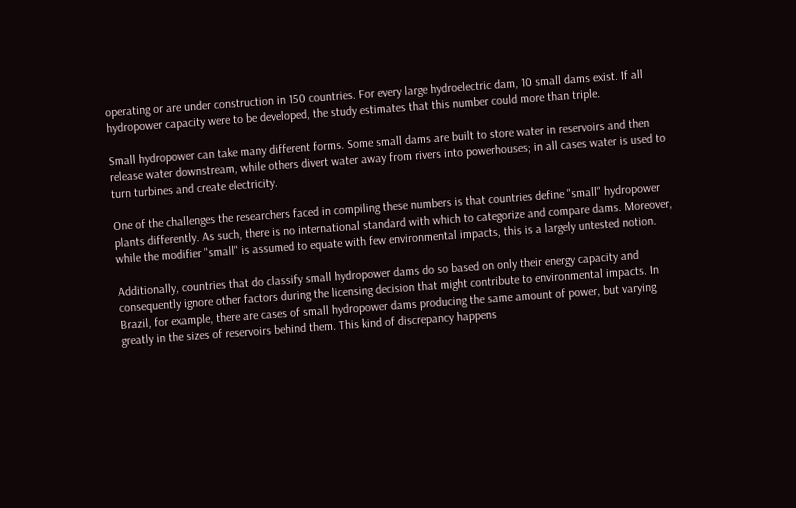operating or are under construction in 150 countries. For every large hydroelectric dam, 10 small dams exist. If all hydropower capacity were to be developed, the study estimates that this number could more than triple.

Small hydropower can take many different forms. Some small dams are built to store water in reservoirs and then release water downstream, while others divert water away from rivers into powerhouses; in all cases water is used to turn turbines and create electricity.

One of the challenges the researchers faced in compiling these numbers is that countries define "small" hydropower plants differently. As such, there is no international standard with which to categorize and compare dams. Moreover, while the modifier "small" is assumed to equate with few environmental impacts, this is a largely untested notion.

Additionally, countries that do classify small hydropower dams do so based on only their energy capacity and consequently ignore other factors during the licensing decision that might contribute to environmental impacts. In Brazil, for example, there are cases of small hydropower dams producing the same amount of power, but varying greatly in the sizes of reservoirs behind them. This kind of discrepancy happens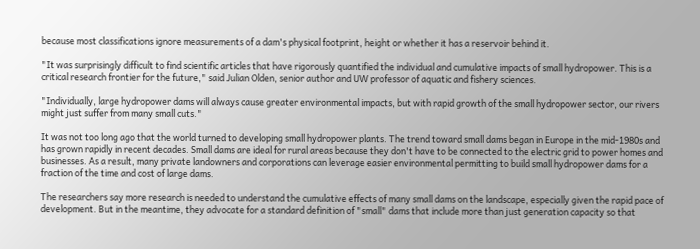because most classifications ignore measurements of a dam's physical footprint, height or whether it has a reservoir behind it.

"It was surprisingly difficult to find scientific articles that have rigorously quantified the individual and cumulative impacts of small hydropower. This is a critical research frontier for the future," said Julian Olden, senior author and UW professor of aquatic and fishery sciences.

"Individually, large hydropower dams will always cause greater environmental impacts, but with rapid growth of the small hydropower sector, our rivers might just suffer from many small cuts."

It was not too long ago that the world turned to developing small hydropower plants. The trend toward small dams began in Europe in the mid-1980s and has grown rapidly in recent decades. Small dams are ideal for rural areas because they don't have to be connected to the electric grid to power homes and businesses. As a result, many private landowners and corporations can leverage easier environmental permitting to build small hydropower dams for a fraction of the time and cost of large dams.

The researchers say more research is needed to understand the cumulative effects of many small dams on the landscape, especially given the rapid pace of development. But in the meantime, they advocate for a standard definition of "small" dams that include more than just generation capacity so that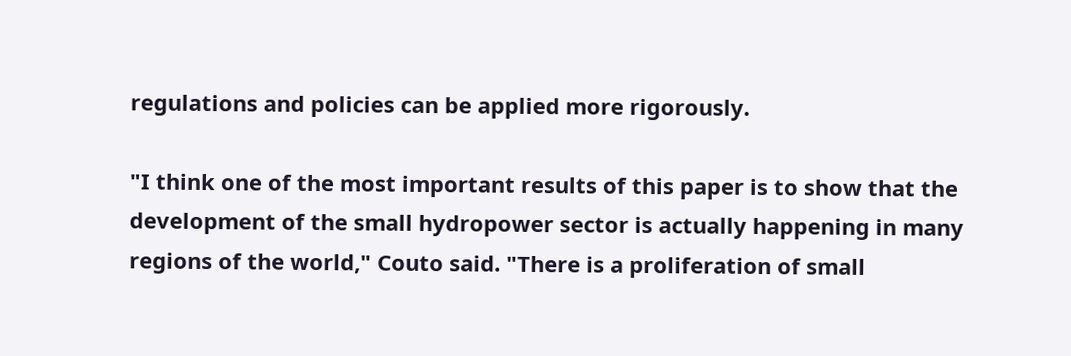regulations and policies can be applied more rigorously.

"I think one of the most important results of this paper is to show that the development of the small hydropower sector is actually happening in many regions of the world," Couto said. "There is a proliferation of small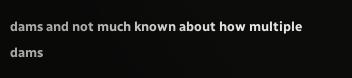dams and not much known about how multiple dams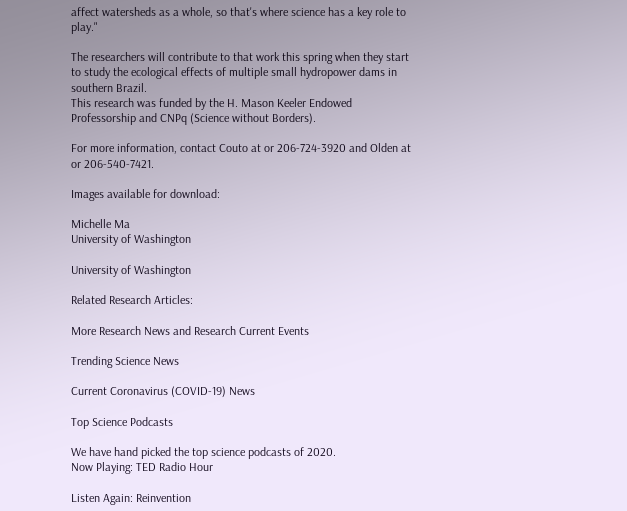affect watersheds as a whole, so that's where science has a key role to play."

The researchers will contribute to that work this spring when they start to study the ecological effects of multiple small hydropower dams in southern Brazil.
This research was funded by the H. Mason Keeler Endowed Professorship and CNPq (Science without Borders).

For more information, contact Couto at or 206-724-3920 and Olden at or 206-540-7421.

Images available for download:

Michelle Ma
University of Washington

University of Washington

Related Research Articles:

More Research News and Research Current Events

Trending Science News

Current Coronavirus (COVID-19) News

Top Science Podcasts

We have hand picked the top science podcasts of 2020.
Now Playing: TED Radio Hour

Listen Again: Reinvention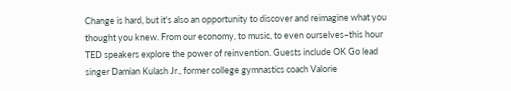Change is hard, but it's also an opportunity to discover and reimagine what you thought you knew. From our economy, to music, to even ourselves–this hour TED speakers explore the power of reinvention. Guests include OK Go lead singer Damian Kulash Jr., former college gymnastics coach Valorie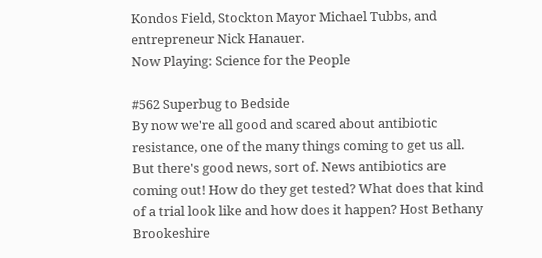Kondos Field, Stockton Mayor Michael Tubbs, and entrepreneur Nick Hanauer.
Now Playing: Science for the People

#562 Superbug to Bedside
By now we're all good and scared about antibiotic resistance, one of the many things coming to get us all. But there's good news, sort of. News antibiotics are coming out! How do they get tested? What does that kind of a trial look like and how does it happen? Host Bethany Brookeshire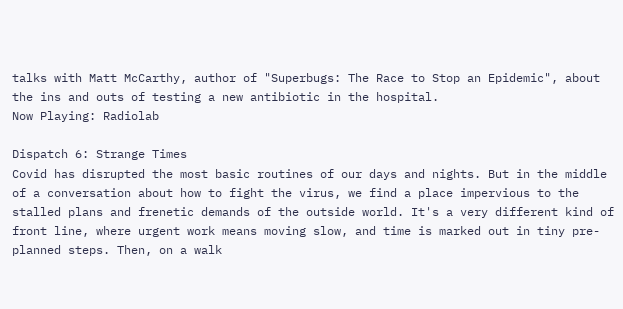talks with Matt McCarthy, author of "Superbugs: The Race to Stop an Epidemic", about the ins and outs of testing a new antibiotic in the hospital.
Now Playing: Radiolab

Dispatch 6: Strange Times
Covid has disrupted the most basic routines of our days and nights. But in the middle of a conversation about how to fight the virus, we find a place impervious to the stalled plans and frenetic demands of the outside world. It's a very different kind of front line, where urgent work means moving slow, and time is marked out in tiny pre-planned steps. Then, on a walk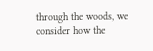through the woods, we consider how the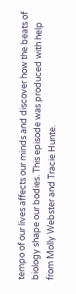tempo of our lives affects our minds and discover how the beats of biology shape our bodies. This episode was produced with help from Molly Webster and Tracie Hunte.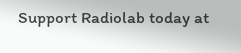Support Radiolab today at